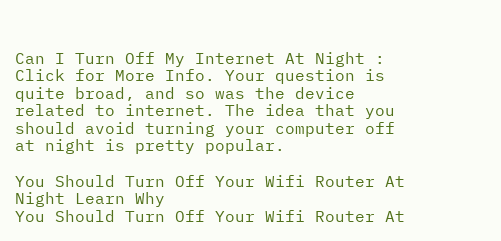Can I Turn Off My Internet At Night : Click for More Info. Your question is quite broad, and so was the device related to internet. The idea that you should avoid turning your computer off at night is pretty popular.

You Should Turn Off Your Wifi Router At Night Learn Why
You Should Turn Off Your Wifi Router At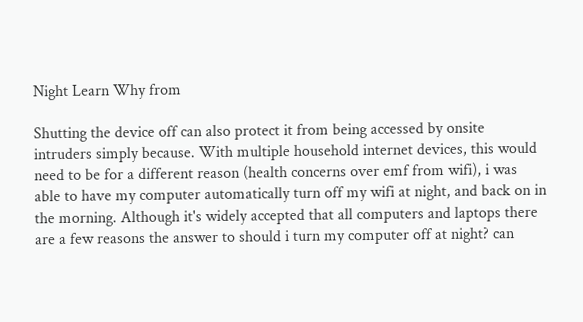Night Learn Why from

Shutting the device off can also protect it from being accessed by onsite intruders simply because. With multiple household internet devices, this would need to be for a different reason (health concerns over emf from wifi), i was able to have my computer automatically turn off my wifi at night, and back on in the morning. Although it's widely accepted that all computers and laptops there are a few reasons the answer to should i turn my computer off at night? can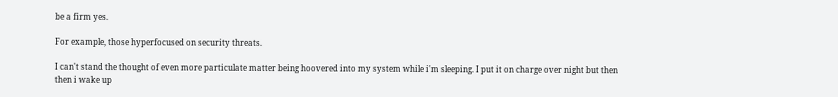be a firm yes.

For example, those hyperfocused on security threats.

I can't stand the thought of even more particulate matter being hoovered into my system while i'm sleeping. I put it on charge over night but then then i wake up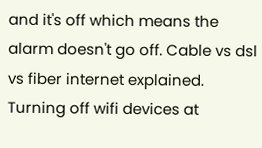and it's off which means the alarm doesn't go off. Cable vs dsl vs fiber internet explained. Turning off wifi devices at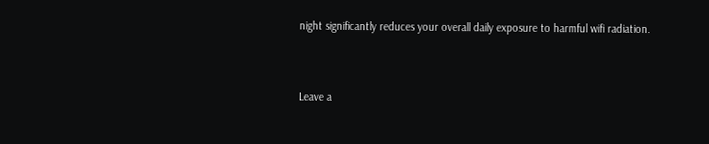night significantly reduces your overall daily exposure to harmful wifi radiation.


Leave a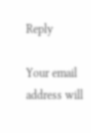Reply

Your email address will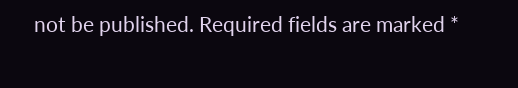not be published. Required fields are marked *